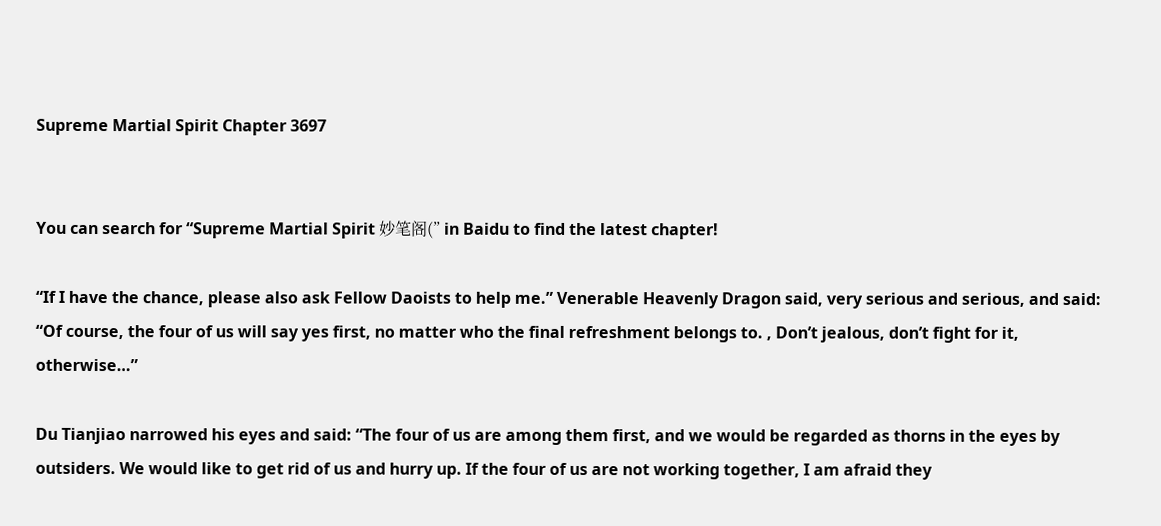Supreme Martial Spirit Chapter 3697


You can search for “Supreme Martial Spirit 妙笔阁(” in Baidu to find the latest chapter!

“If I have the chance, please also ask Fellow Daoists to help me.” Venerable Heavenly Dragon said, very serious and serious, and said: “Of course, the four of us will say yes first, no matter who the final refreshment belongs to. , Don’t jealous, don’t fight for it, otherwise…”

Du Tianjiao narrowed his eyes and said: “The four of us are among them first, and we would be regarded as thorns in the eyes by outsiders. We would like to get rid of us and hurry up. If the four of us are not working together, I am afraid they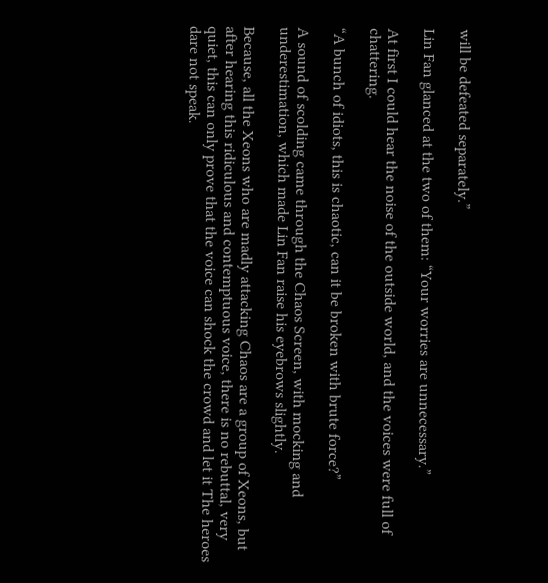will be defeated separately.”

Lin Fan glanced at the two of them: “Your worries are unnecessary.”

At first I could hear the noise of the outside world, and the voices were full of chattering.

“A bunch of idiots, this is chaotic, can it be broken with brute force?”

A sound of scolding came through the Chaos Screen, with mocking and underestimation, which made Lin Fan raise his eyebrows slightly.

Because, all the Xeons who are madly attacking Chaos are a group of Xeons, but after hearing this ridiculous and contemptuous voice, there is no rebuttal, very quiet, this can only prove that the voice can shock the crowd and let it The heroes dare not speak.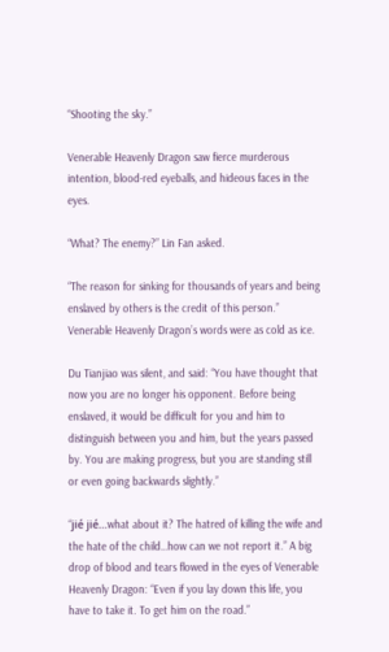“Shooting the sky.”

Venerable Heavenly Dragon saw fierce murderous intention, blood-red eyeballs, and hideous faces in the eyes.

“What? The enemy?” Lin Fan asked.

“The reason for sinking for thousands of years and being enslaved by others is the credit of this person.” Venerable Heavenly Dragon’s words were as cold as ice.

Du Tianjiao was silent, and said: “You have thought that now you are no longer his opponent. Before being enslaved, it would be difficult for you and him to distinguish between you and him, but the years passed by. You are making progress, but you are standing still or even going backwards slightly.”

“jié jié…what about it? The hatred of killing the wife and the hate of the child…how can we not report it.” A big drop of blood and tears flowed in the eyes of Venerable Heavenly Dragon: “Even if you lay down this life, you have to take it. To get him on the road.”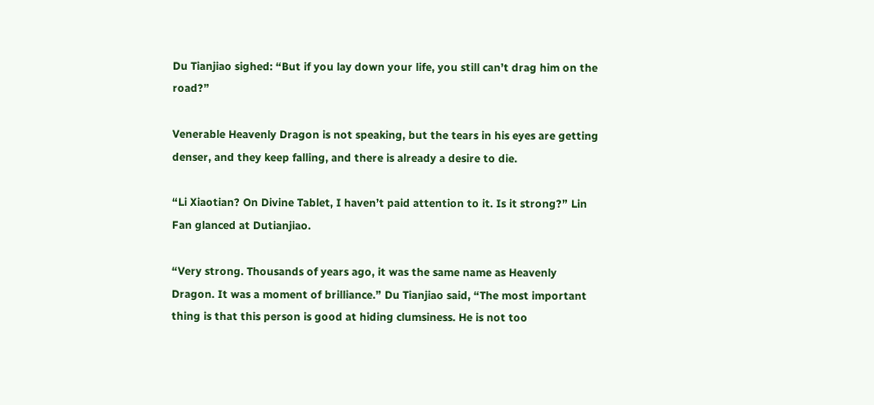Du Tianjiao sighed: “But if you lay down your life, you still can’t drag him on the road?”

Venerable Heavenly Dragon is not speaking, but the tears in his eyes are getting denser, and they keep falling, and there is already a desire to die.

“Li Xiaotian? On Divine Tablet, I haven’t paid attention to it. Is it strong?” Lin Fan glanced at Dutianjiao.

“Very strong. Thousands of years ago, it was the same name as Heavenly Dragon. It was a moment of brilliance.” Du Tianjiao said, “The most important thing is that this person is good at hiding clumsiness. He is not too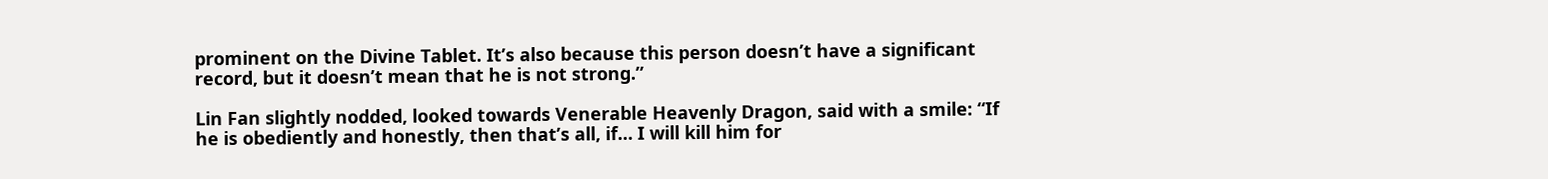prominent on the Divine Tablet. It’s also because this person doesn’t have a significant record, but it doesn’t mean that he is not strong.”

Lin Fan slightly nodded, looked towards Venerable Heavenly Dragon, said with a smile: “If he is obediently and honestly, then that’s all, if… I will kill him for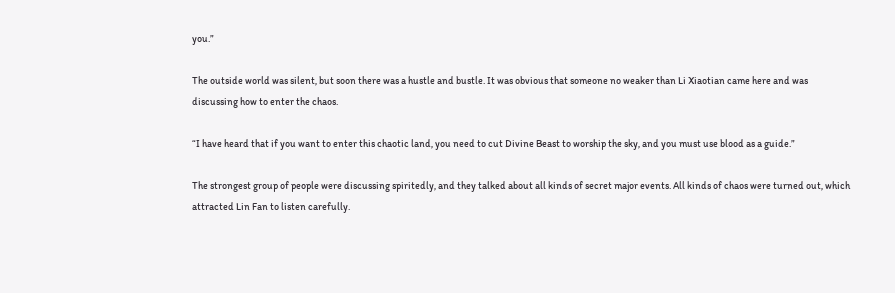you.”

The outside world was silent, but soon there was a hustle and bustle. It was obvious that someone no weaker than Li Xiaotian came here and was discussing how to enter the chaos.

“I have heard that if you want to enter this chaotic land, you need to cut Divine Beast to worship the sky, and you must use blood as a guide.”

The strongest group of people were discussing spiritedly, and they talked about all kinds of secret major events. All kinds of chaos were turned out, which attracted Lin Fan to listen carefully.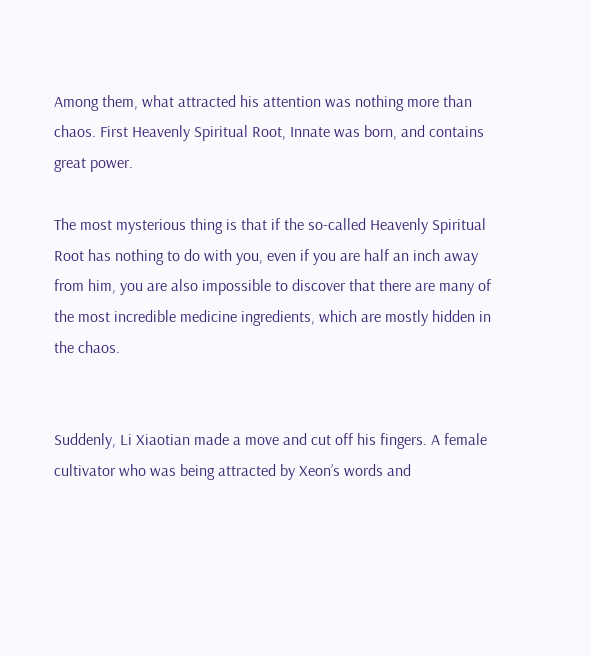Among them, what attracted his attention was nothing more than chaos. First Heavenly Spiritual Root, Innate was born, and contains great power.

The most mysterious thing is that if the so-called Heavenly Spiritual Root has nothing to do with you, even if you are half an inch away from him, you are also impossible to discover that there are many of the most incredible medicine ingredients, which are mostly hidden in the chaos.


Suddenly, Li Xiaotian made a move and cut off his fingers. A female cultivator who was being attracted by Xeon’s words and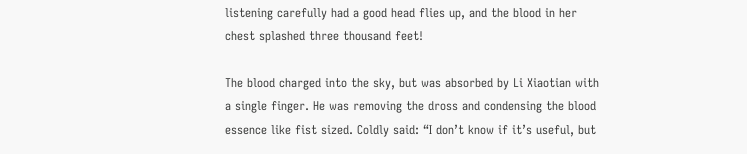listening carefully had a good head flies up, and the blood in her chest splashed three thousand feet!

The blood charged into the sky, but was absorbed by Li Xiaotian with a single finger. He was removing the dross and condensing the blood essence like fist sized. Coldly said: “I don’t know if it’s useful, but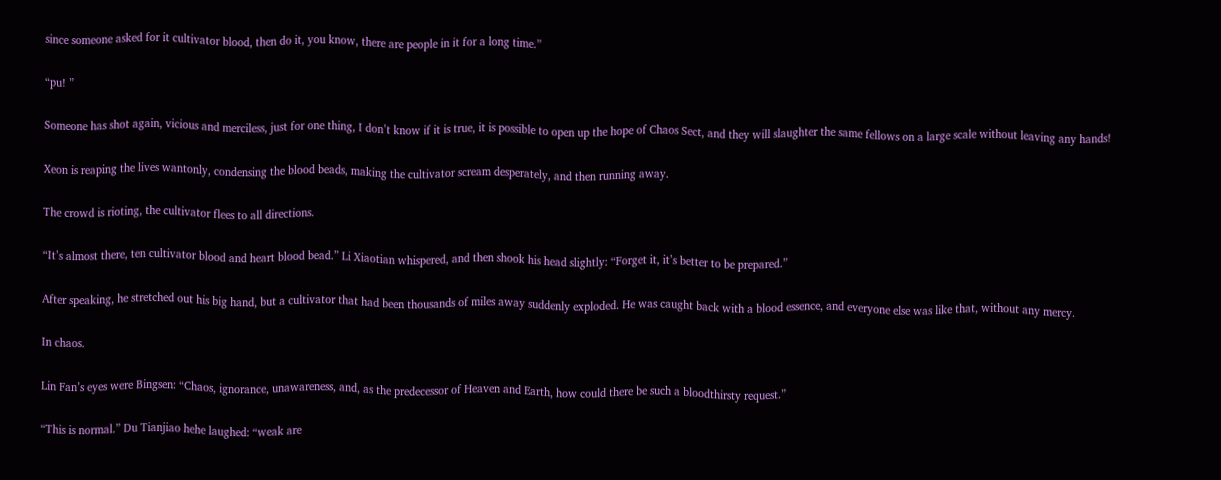since someone asked for it cultivator blood, then do it, you know, there are people in it for a long time.”

“pu! ”

Someone has shot again, vicious and merciless, just for one thing, I don’t know if it is true, it is possible to open up the hope of Chaos Sect, and they will slaughter the same fellows on a large scale without leaving any hands!

Xeon is reaping the lives wantonly, condensing the blood beads, making the cultivator scream desperately, and then running away.

The crowd is rioting, the cultivator flees to all directions.

“It’s almost there, ten cultivator blood and heart blood bead.” Li Xiaotian whispered, and then shook his head slightly: “Forget it, it’s better to be prepared.”

After speaking, he stretched out his big hand, but a cultivator that had been thousands of miles away suddenly exploded. He was caught back with a blood essence, and everyone else was like that, without any mercy.

In chaos.

Lin Fan’s eyes were Bingsen: “Chaos, ignorance, unawareness, and, as the predecessor of Heaven and Earth, how could there be such a bloodthirsty request.”

“This is normal.” Du Tianjiao hehe laughed: “weak are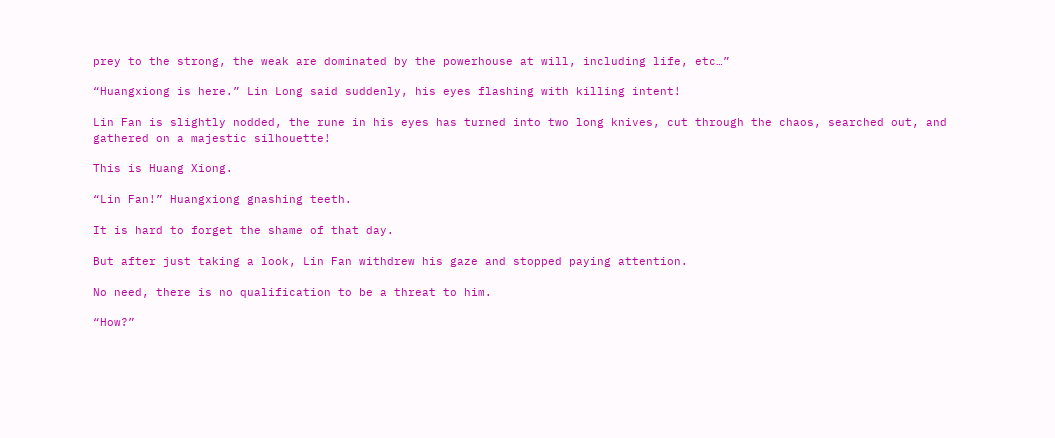prey to the strong, the weak are dominated by the powerhouse at will, including life, etc…”

“Huangxiong is here.” Lin Long said suddenly, his eyes flashing with killing intent!

Lin Fan is slightly nodded, the rune in his eyes has turned into two long knives, cut through the chaos, searched out, and gathered on a majestic silhouette!

This is Huang Xiong.

“Lin Fan!” Huangxiong gnashing teeth.

It is hard to forget the shame of that day.

But after just taking a look, Lin Fan withdrew his gaze and stopped paying attention.

No need, there is no qualification to be a threat to him.

“How?”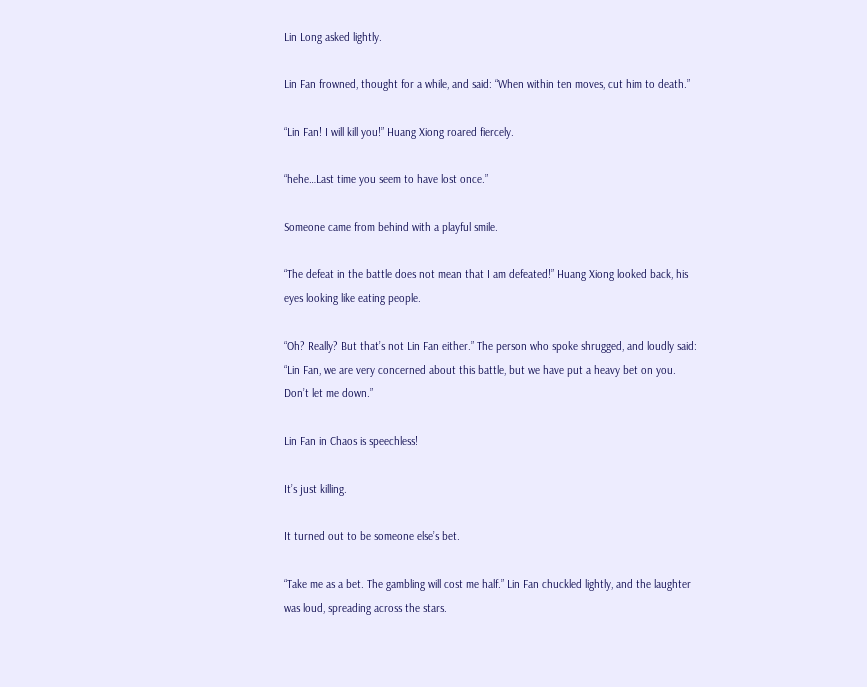Lin Long asked lightly.

Lin Fan frowned, thought for a while, and said: “When within ten moves, cut him to death.”

“Lin Fan! I will kill you!” Huang Xiong roared fiercely.

“hehe…Last time you seem to have lost once.”

Someone came from behind with a playful smile.

“The defeat in the battle does not mean that I am defeated!” Huang Xiong looked back, his eyes looking like eating people.

“Oh? Really? But that’s not Lin Fan either.” The person who spoke shrugged, and loudly said: “Lin Fan, we are very concerned about this battle, but we have put a heavy bet on you. Don’t let me down.”

Lin Fan in Chaos is speechless!

It’s just killing.

It turned out to be someone else’s bet.

“Take me as a bet. The gambling will cost me half.” Lin Fan chuckled lightly, and the laughter was loud, spreading across the stars.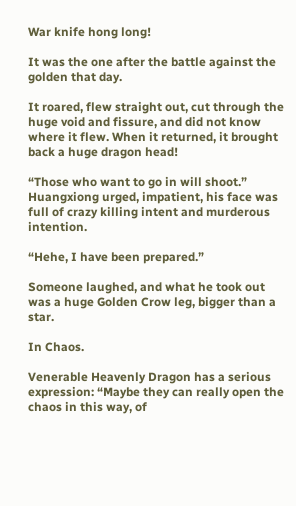War knife hong long!

It was the one after the battle against the golden that day.

It roared, flew straight out, cut through the huge void and fissure, and did not know where it flew. When it returned, it brought back a huge dragon head!

“Those who want to go in will shoot.” Huangxiong urged, impatient, his face was full of crazy killing intent and murderous intention.

“Hehe, I have been prepared.”

Someone laughed, and what he took out was a huge Golden Crow leg, bigger than a star.

In Chaos.

Venerable Heavenly Dragon has a serious expression: “Maybe they can really open the chaos in this way, of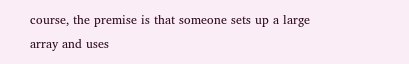course, the premise is that someone sets up a large array and uses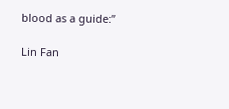blood as a guide:”

Lin Fan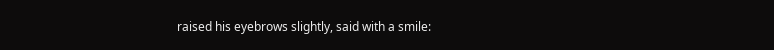raised his eyebrows slightly, said with a smile: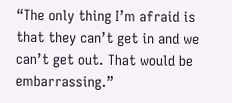“The only thing I’m afraid is that they can’t get in and we can’t get out. That would be embarrassing.”